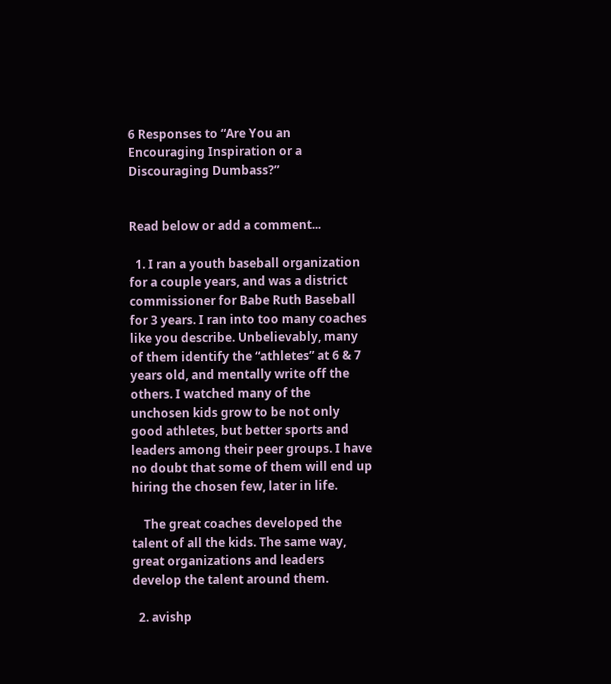6 Responses to “Are You an Encouraging Inspiration or a Discouraging Dumbass?”


Read below or add a comment...

  1. I ran a youth baseball organization for a couple years, and was a district commissioner for Babe Ruth Baseball for 3 years. I ran into too many coaches like you describe. Unbelievably, many of them identify the “athletes” at 6 & 7 years old, and mentally write off the others. I watched many of the unchosen kids grow to be not only good athletes, but better sports and leaders among their peer groups. I have no doubt that some of them will end up hiring the chosen few, later in life.

    The great coaches developed the talent of all the kids. The same way, great organizations and leaders develop the talent around them.

  2. avishp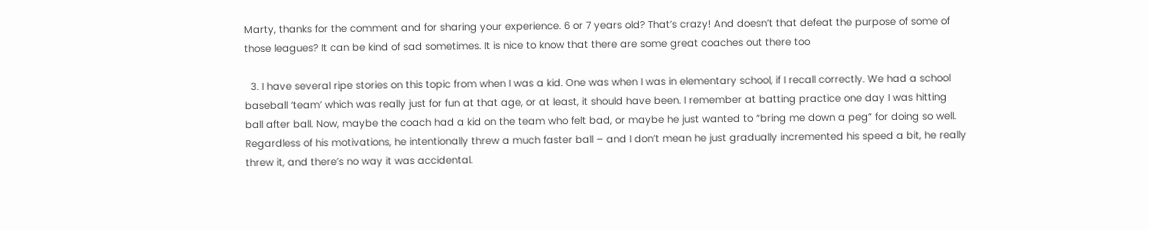Marty, thanks for the comment and for sharing your experience. 6 or 7 years old? That’s crazy! And doesn’t that defeat the purpose of some of those leagues? It can be kind of sad sometimes. It is nice to know that there are some great coaches out there too

  3. I have several ripe stories on this topic from when I was a kid. One was when I was in elementary school, if I recall correctly. We had a school baseball ‘team’ which was really just for fun at that age, or at least, it should have been. I remember at batting practice one day I was hitting ball after ball. Now, maybe the coach had a kid on the team who felt bad, or maybe he just wanted to “bring me down a peg” for doing so well. Regardless of his motivations, he intentionally threw a much faster ball – and I don’t mean he just gradually incremented his speed a bit, he really threw it, and there’s no way it was accidental.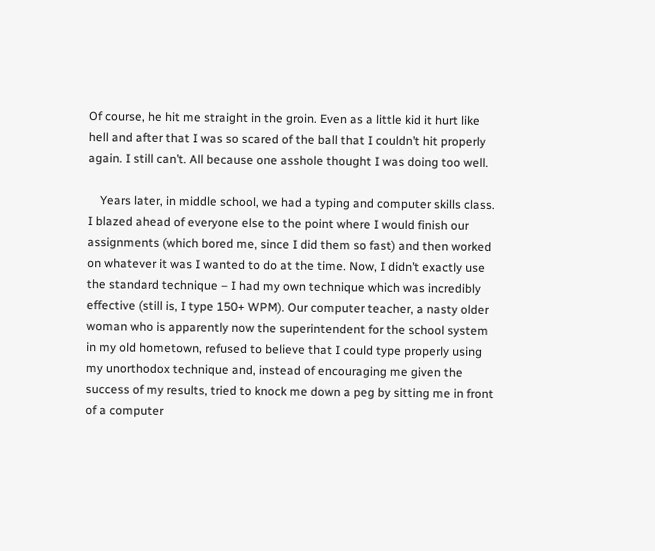Of course, he hit me straight in the groin. Even as a little kid it hurt like hell and after that I was so scared of the ball that I couldn’t hit properly again. I still can’t. All because one asshole thought I was doing too well.

    Years later, in middle school, we had a typing and computer skills class. I blazed ahead of everyone else to the point where I would finish our assignments (which bored me, since I did them so fast) and then worked on whatever it was I wanted to do at the time. Now, I didn’t exactly use the standard technique – I had my own technique which was incredibly effective (still is, I type 150+ WPM). Our computer teacher, a nasty older woman who is apparently now the superintendent for the school system in my old hometown, refused to believe that I could type properly using my unorthodox technique and, instead of encouraging me given the success of my results, tried to knock me down a peg by sitting me in front of a computer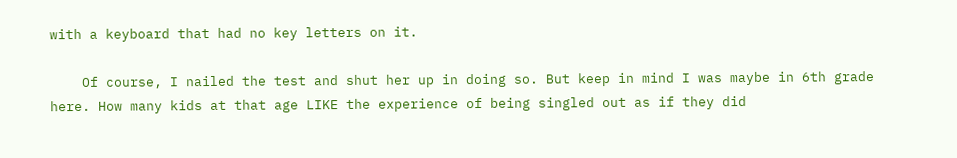with a keyboard that had no key letters on it.

    Of course, I nailed the test and shut her up in doing so. But keep in mind I was maybe in 6th grade here. How many kids at that age LIKE the experience of being singled out as if they did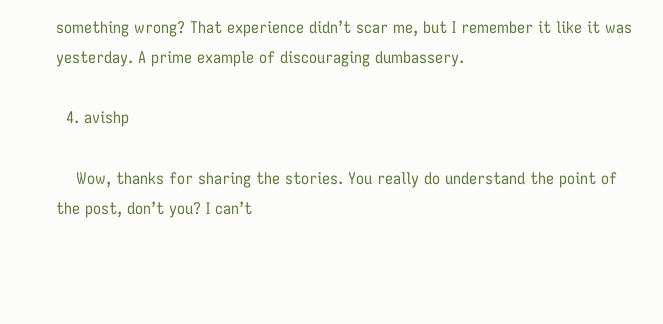something wrong? That experience didn’t scar me, but I remember it like it was yesterday. A prime example of discouraging dumbassery.

  4. avishp

    Wow, thanks for sharing the stories. You really do understand the point of the post, don’t you? I can’t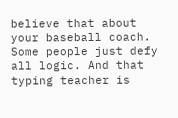believe that about your baseball coach. Some people just defy all logic. And that typing teacher is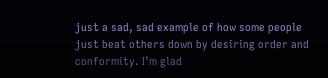just a sad, sad example of how some people just beat others down by desiring order and conformity. I’m glad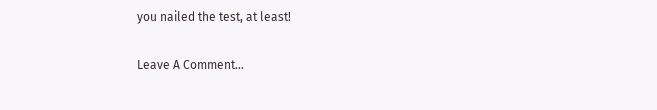you nailed the test, at least!

Leave A Comment...